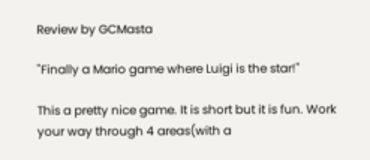Review by GCMasta

"Finally a Mario game where Luigi is the star!"

This a pretty nice game. It is short but it is fun. Work your way through 4 areas(with a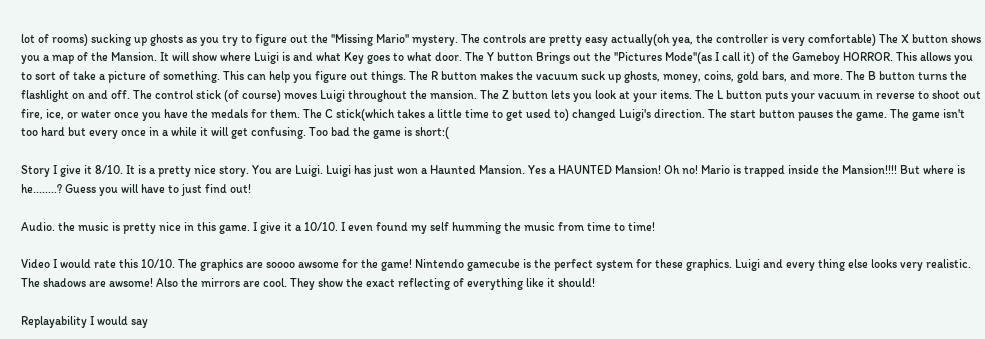lot of rooms) sucking up ghosts as you try to figure out the ''Missing Mario'' mystery. The controls are pretty easy actually(oh yea, the controller is very comfortable) The X button shows you a map of the Mansion. It will show where Luigi is and what Key goes to what door. The Y button Brings out the ''Pictures Mode''(as I call it) of the Gameboy HORROR. This allows you to sort of take a picture of something. This can help you figure out things. The R button makes the vacuum suck up ghosts, money, coins, gold bars, and more. The B button turns the flashlight on and off. The control stick (of course) moves Luigi throughout the mansion. The Z button lets you look at your items. The L button puts your vacuum in reverse to shoot out fire, ice, or water once you have the medals for them. The C stick(which takes a little time to get used to) changed Luigi's direction. The start button pauses the game. The game isn't too hard but every once in a while it will get confusing. Too bad the game is short:(

Story I give it 8/10. It is a pretty nice story. You are Luigi. Luigi has just won a Haunted Mansion. Yes a HAUNTED Mansion! Oh no! Mario is trapped inside the Mansion!!!! But where is he........? Guess you will have to just find out!

Audio. the music is pretty nice in this game. I give it a 10/10. I even found my self humming the music from time to time!

Video I would rate this 10/10. The graphics are soooo awsome for the game! Nintendo gamecube is the perfect system for these graphics. Luigi and every thing else looks very realistic. The shadows are awsome! Also the mirrors are cool. They show the exact reflecting of everything like it should!

Replayability I would say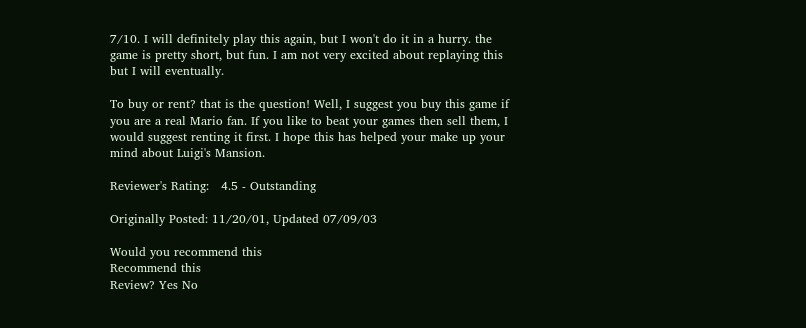7/10. I will definitely play this again, but I won't do it in a hurry. the game is pretty short, but fun. I am not very excited about replaying this but I will eventually.

To buy or rent? that is the question! Well, I suggest you buy this game if you are a real Mario fan. If you like to beat your games then sell them, I would suggest renting it first. I hope this has helped your make up your mind about Luigi's Mansion.

Reviewer's Rating:   4.5 - Outstanding

Originally Posted: 11/20/01, Updated 07/09/03

Would you recommend this
Recommend this
Review? Yes No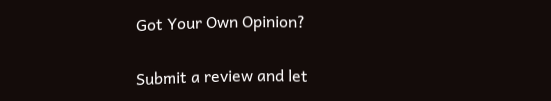Got Your Own Opinion?

Submit a review and let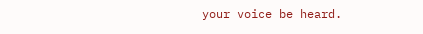your voice be heard.